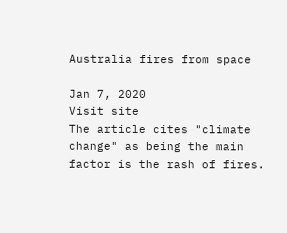Australia fires from space

Jan 7, 2020
Visit site
The article cites "climate change" as being the main factor is the rash of fires.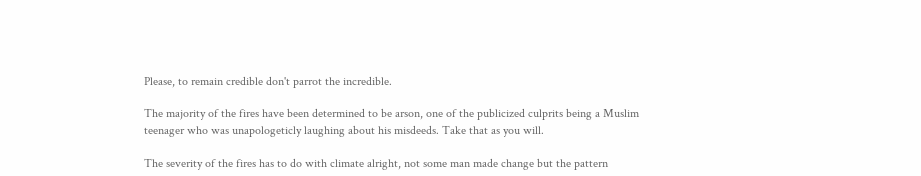Please, to remain credible don't parrot the incredible.

The majority of the fires have been determined to be arson, one of the publicized culprits being a Muslim teenager who was unapologeticly laughing about his misdeeds. Take that as you will.

The severity of the fires has to do with climate alright, not some man made change but the pattern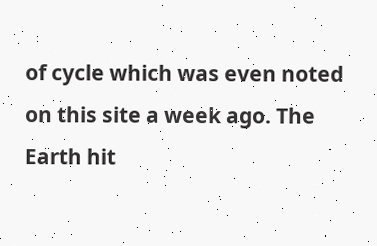of cycle which was even noted on this site a week ago. The Earth hit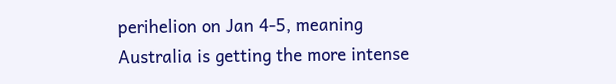perihelion on Jan 4-5, meaning Australia is getting the more intense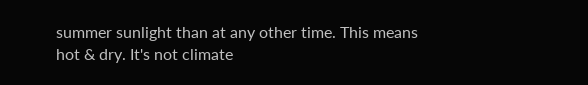summer sunlight than at any other time. This means hot & dry. It's not climate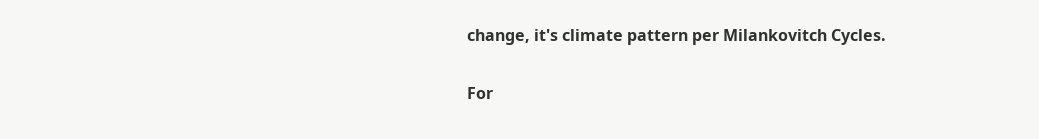change, it's climate pattern per Milankovitch Cycles.

For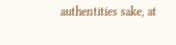authentities sake, at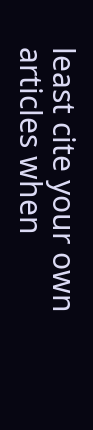least cite your own articles when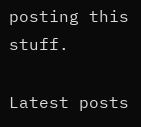posting this stuff.

Latest posts